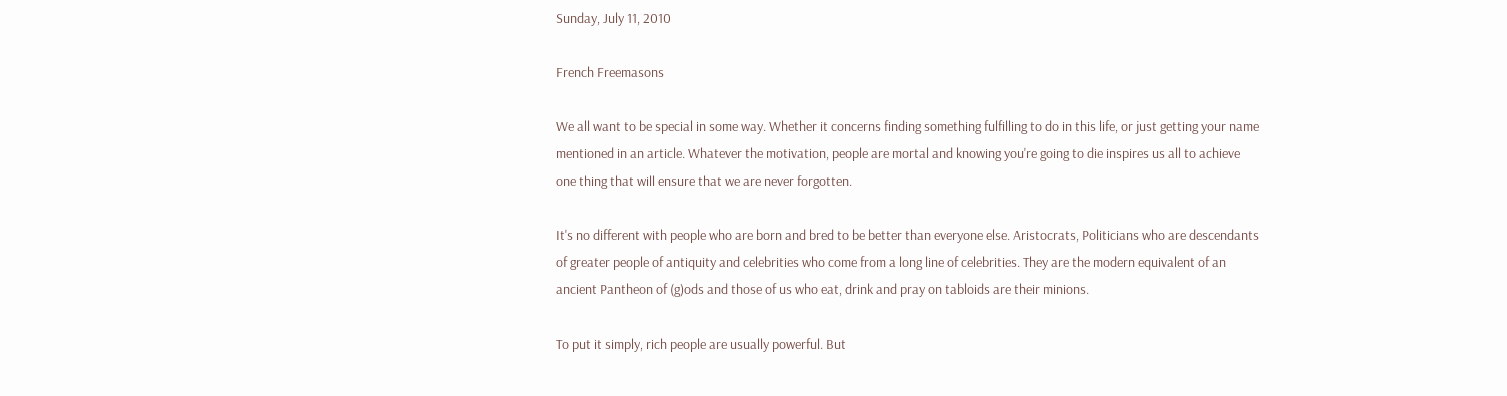Sunday, July 11, 2010

French Freemasons

We all want to be special in some way. Whether it concerns finding something fulfilling to do in this life, or just getting your name mentioned in an article. Whatever the motivation, people are mortal and knowing you're going to die inspires us all to achieve one thing that will ensure that we are never forgotten.

It's no different with people who are born and bred to be better than everyone else. Aristocrats, Politicians who are descendants of greater people of antiquity and celebrities who come from a long line of celebrities. They are the modern equivalent of an ancient Pantheon of (g)ods and those of us who eat, drink and pray on tabloids are their minions.

To put it simply, rich people are usually powerful. But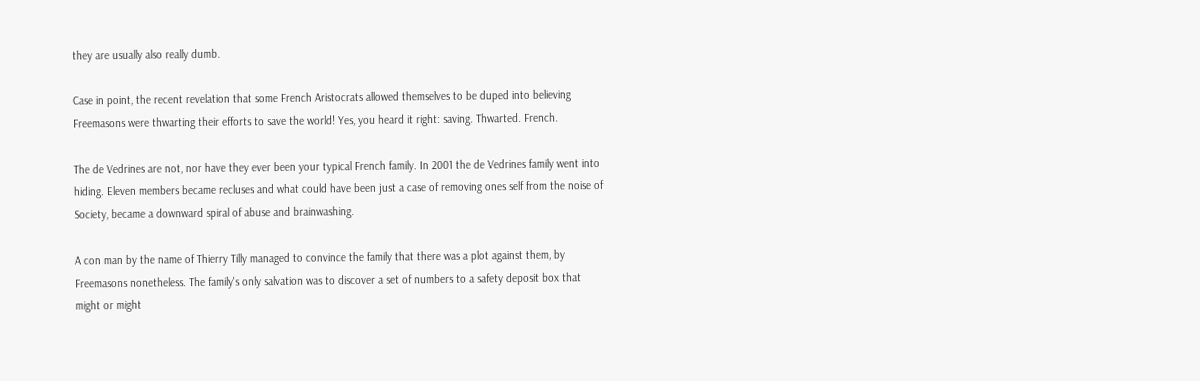they are usually also really dumb.

Case in point, the recent revelation that some French Aristocrats allowed themselves to be duped into believing Freemasons were thwarting their efforts to save the world! Yes, you heard it right: saving. Thwarted. French.

The de Vedrines are not, nor have they ever been your typical French family. In 2001 the de Vedrines family went into hiding. Eleven members became recluses and what could have been just a case of removing ones self from the noise of Society, became a downward spiral of abuse and brainwashing.

A con man by the name of Thierry Tilly managed to convince the family that there was a plot against them, by Freemasons nonetheless. The family's only salvation was to discover a set of numbers to a safety deposit box that might or might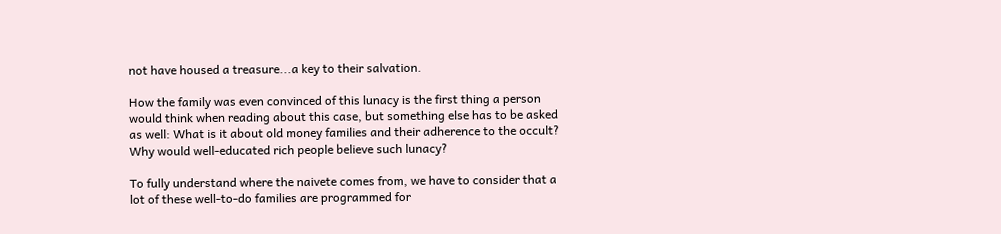not have housed a treasure...a key to their salvation.

How the family was even convinced of this lunacy is the first thing a person would think when reading about this case, but something else has to be asked as well: What is it about old money families and their adherence to the occult? Why would well-educated rich people believe such lunacy?

To fully understand where the naivete comes from, we have to consider that a lot of these well-to-do families are programmed for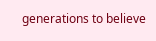generations to believe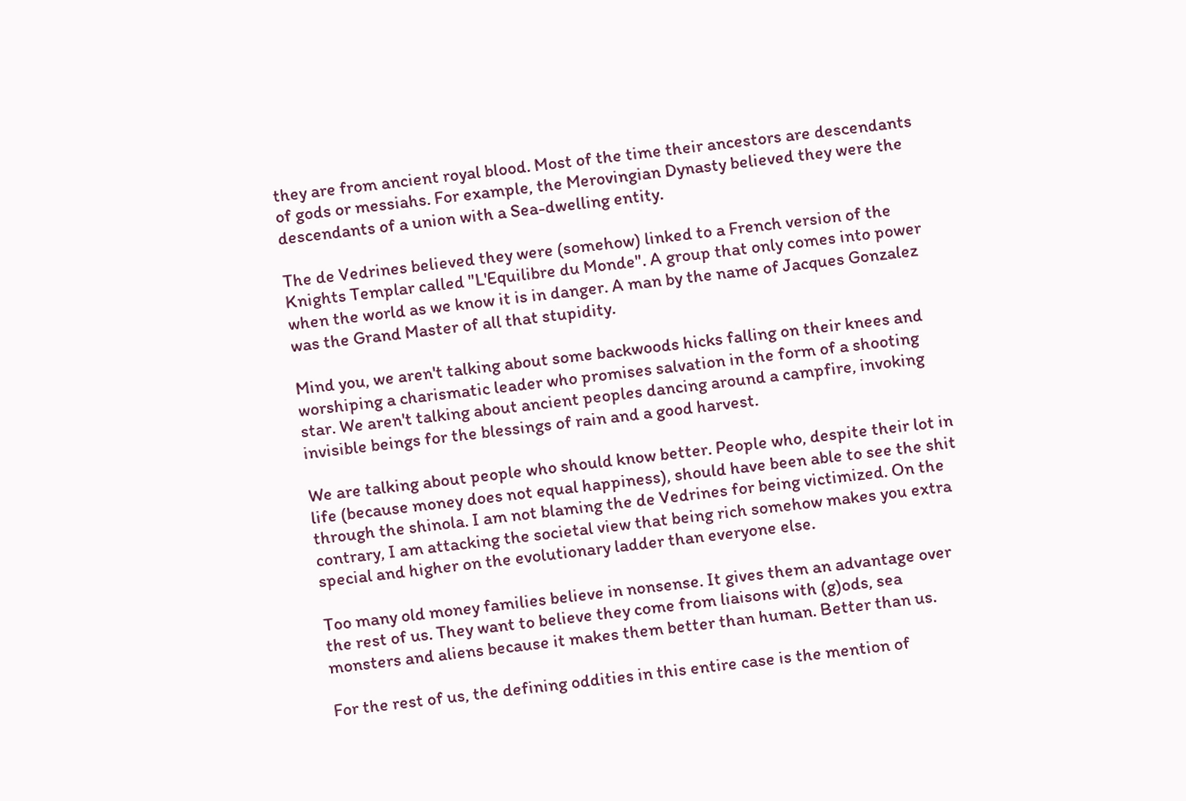they are from ancient royal blood. Most of the time their ancestors are descendants of gods or messiahs. For example, the Merovingian Dynasty believed they were the descendants of a union with a Sea-dwelling entity.

The de Vedrines believed they were (somehow) linked to a French version of the Knights Templar called "L'Equilibre du Monde". A group that only comes into power when the world as we know it is in danger. A man by the name of Jacques Gonzalez was the Grand Master of all that stupidity.

Mind you, we aren't talking about some backwoods hicks falling on their knees and worshiping a charismatic leader who promises salvation in the form of a shooting star. We aren't talking about ancient peoples dancing around a campfire, invoking invisible beings for the blessings of rain and a good harvest.

We are talking about people who should know better. People who, despite their lot in life (because money does not equal happiness), should have been able to see the shit through the shinola. I am not blaming the de Vedrines for being victimized. On the contrary, I am attacking the societal view that being rich somehow makes you extra special and higher on the evolutionary ladder than everyone else.

Too many old money families believe in nonsense. It gives them an advantage over the rest of us. They want to believe they come from liaisons with (g)ods, sea monsters and aliens because it makes them better than human. Better than us.

For the rest of us, the defining oddities in this entire case is the mention of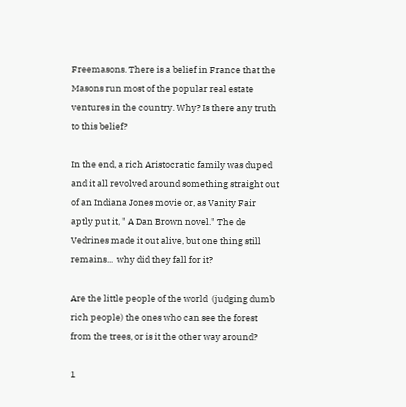Freemasons. There is a belief in France that the Masons run most of the popular real estate ventures in the country. Why? Is there any truth to this belief?

In the end, a rich Aristocratic family was duped and it all revolved around something straight out of an Indiana Jones movie or, as Vanity Fair aptly put it, " A Dan Brown novel." The de Vedrines made it out alive, but one thing still remains...  why did they fall for it?

Are the little people of the world  (judging dumb rich people) the ones who can see the forest from the trees, or is it the other way around?

1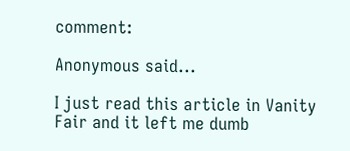comment:

Anonymous said...

I just read this article in Vanity Fair and it left me dumb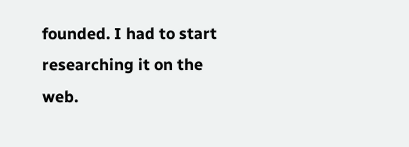founded. I had to start researching it on the web.